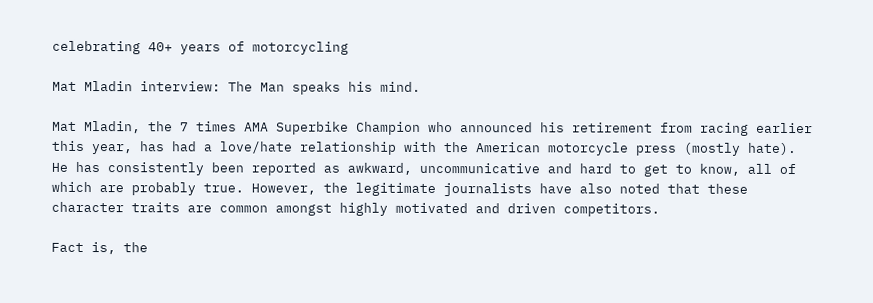celebrating 40+ years of motorcycling

Mat Mladin interview: The Man speaks his mind.

Mat Mladin, the 7 times AMA Superbike Champion who announced his retirement from racing earlier this year, has had a love/hate relationship with the American motorcycle press (mostly hate). He has consistently been reported as awkward, uncommunicative and hard to get to know, all of which are probably true. However, the legitimate journalists have also noted that these character traits are common amongst highly motivated and driven competitors.

Fact is, the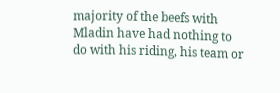majority of the beefs with Mladin have had nothing to do with his riding, his team or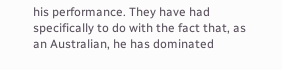his performance. They have had specifically to do with the fact that, as an Australian, he has dominated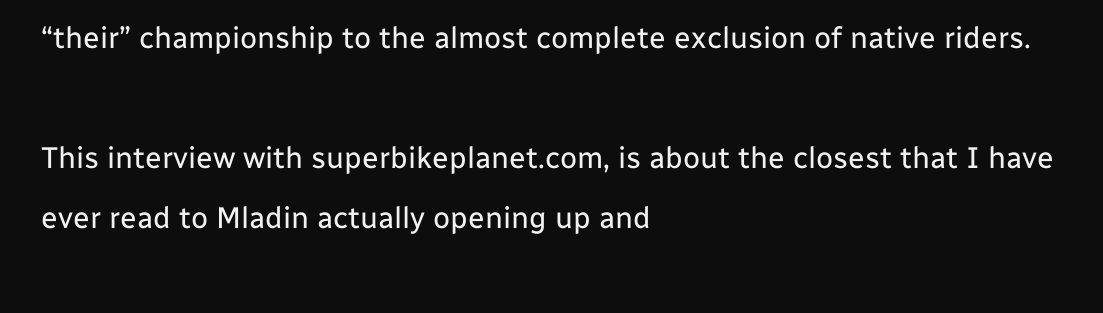“their” championship to the almost complete exclusion of native riders.

This interview with superbikeplanet.com, is about the closest that I have ever read to Mladin actually opening up and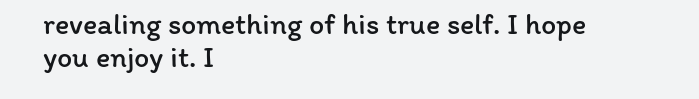revealing something of his true self. I hope you enjoy it. I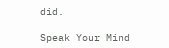did.

Speak Your Mind